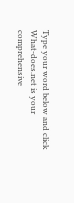Type your word below and click
What-does.net is your comprehensive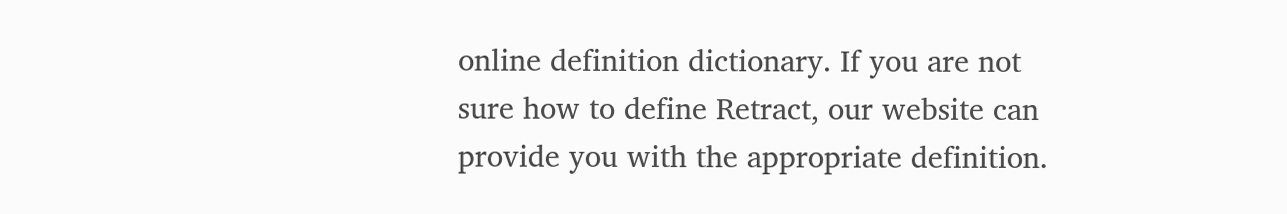online definition dictionary. If you are not sure how to define Retract, our website can provide you with the appropriate definition.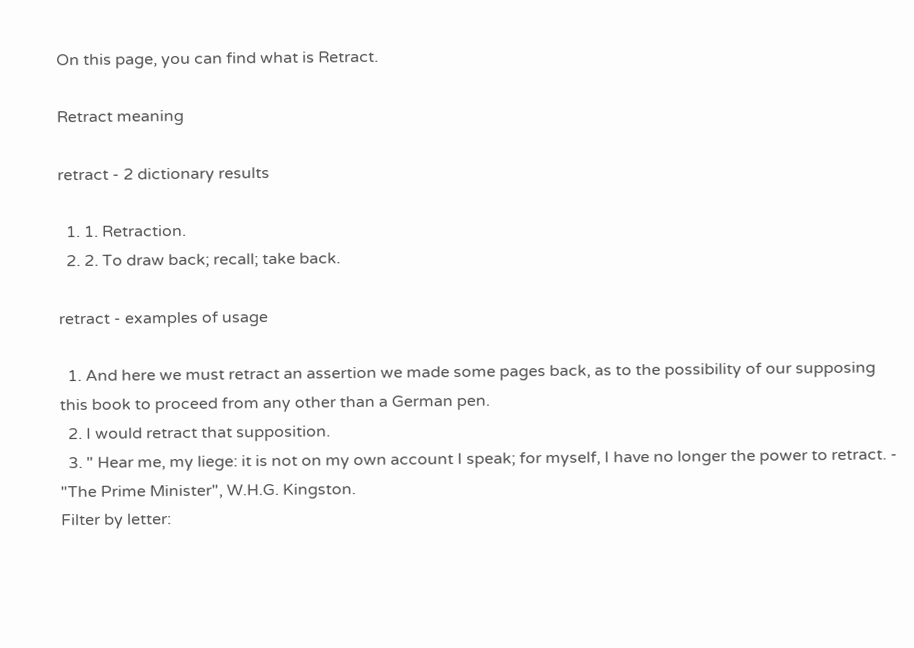On this page, you can find what is Retract.

Retract meaning

retract - 2 dictionary results

  1. 1. Retraction.
  2. 2. To draw back; recall; take back.

retract - examples of usage

  1. And here we must retract an assertion we made some pages back, as to the possibility of our supposing this book to proceed from any other than a German pen.
  2. I would retract that supposition.
  3. " Hear me, my liege: it is not on my own account I speak; for myself, I have no longer the power to retract. - "The Prime Minister", W.H.G. Kingston.
Filter by letter: